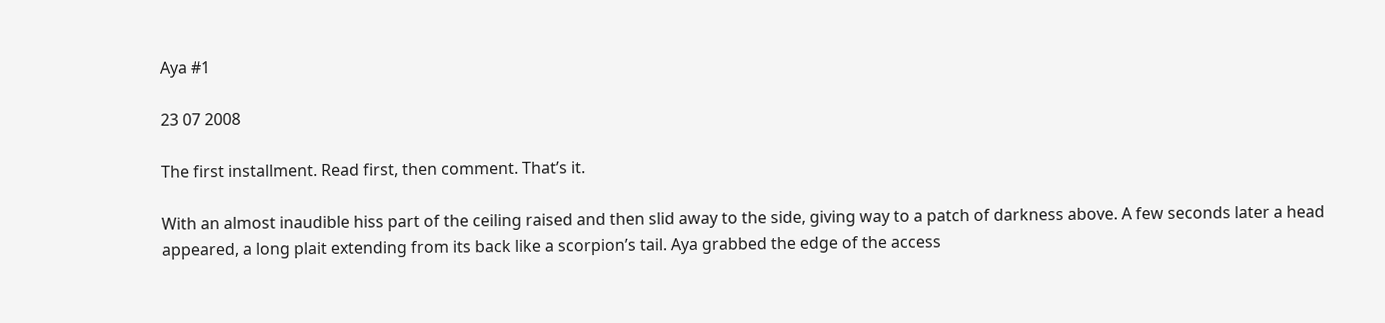Aya #1

23 07 2008

The first installment. Read first, then comment. That’s it.

With an almost inaudible hiss part of the ceiling raised and then slid away to the side, giving way to a patch of darkness above. A few seconds later a head appeared, a long plait extending from its back like a scorpion’s tail. Aya grabbed the edge of the access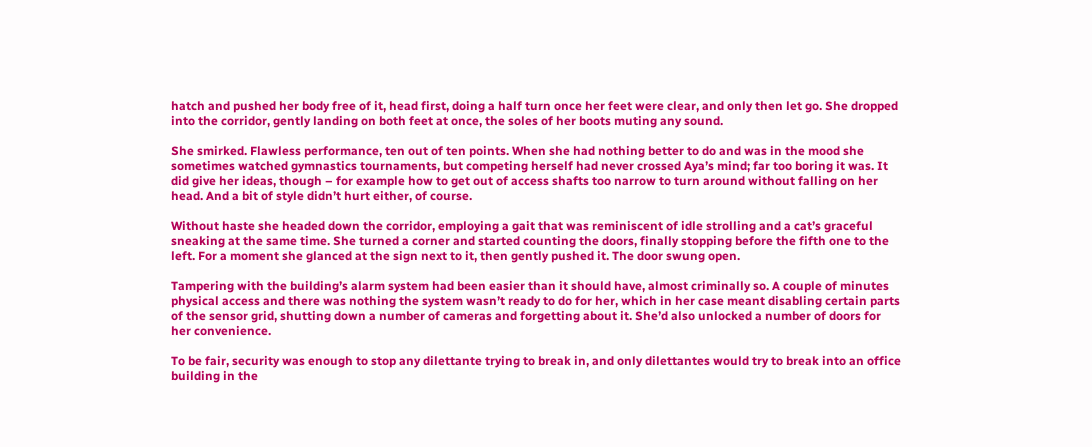hatch and pushed her body free of it, head first, doing a half turn once her feet were clear, and only then let go. She dropped into the corridor, gently landing on both feet at once, the soles of her boots muting any sound.

She smirked. Flawless performance, ten out of ten points. When she had nothing better to do and was in the mood she sometimes watched gymnastics tournaments, but competing herself had never crossed Aya’s mind; far too boring it was. It did give her ideas, though – for example how to get out of access shafts too narrow to turn around without falling on her head. And a bit of style didn’t hurt either, of course.

Without haste she headed down the corridor, employing a gait that was reminiscent of idle strolling and a cat’s graceful sneaking at the same time. She turned a corner and started counting the doors, finally stopping before the fifth one to the left. For a moment she glanced at the sign next to it, then gently pushed it. The door swung open.

Tampering with the building’s alarm system had been easier than it should have, almost criminally so. A couple of minutes physical access and there was nothing the system wasn’t ready to do for her, which in her case meant disabling certain parts of the sensor grid, shutting down a number of cameras and forgetting about it. She’d also unlocked a number of doors for her convenience.

To be fair, security was enough to stop any dilettante trying to break in, and only dilettantes would try to break into an office building in the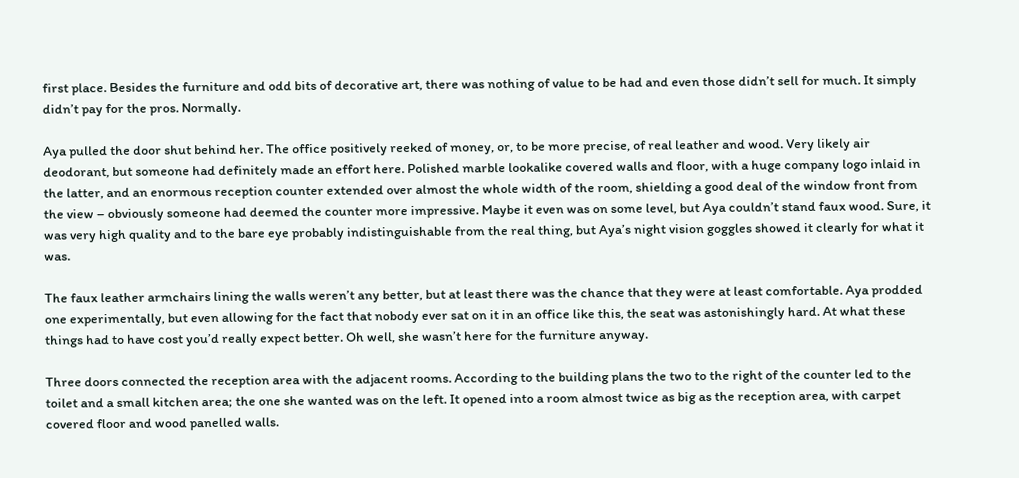first place. Besides the furniture and odd bits of decorative art, there was nothing of value to be had and even those didn’t sell for much. It simply didn’t pay for the pros. Normally.

Aya pulled the door shut behind her. The office positively reeked of money, or, to be more precise, of real leather and wood. Very likely air deodorant, but someone had definitely made an effort here. Polished marble lookalike covered walls and floor, with a huge company logo inlaid in the latter, and an enormous reception counter extended over almost the whole width of the room, shielding a good deal of the window front from the view – obviously someone had deemed the counter more impressive. Maybe it even was on some level, but Aya couldn’t stand faux wood. Sure, it was very high quality and to the bare eye probably indistinguishable from the real thing, but Aya’s night vision goggles showed it clearly for what it was.

The faux leather armchairs lining the walls weren’t any better, but at least there was the chance that they were at least comfortable. Aya prodded one experimentally, but even allowing for the fact that nobody ever sat on it in an office like this, the seat was astonishingly hard. At what these things had to have cost you’d really expect better. Oh well, she wasn’t here for the furniture anyway.

Three doors connected the reception area with the adjacent rooms. According to the building plans the two to the right of the counter led to the toilet and a small kitchen area; the one she wanted was on the left. It opened into a room almost twice as big as the reception area, with carpet covered floor and wood panelled walls.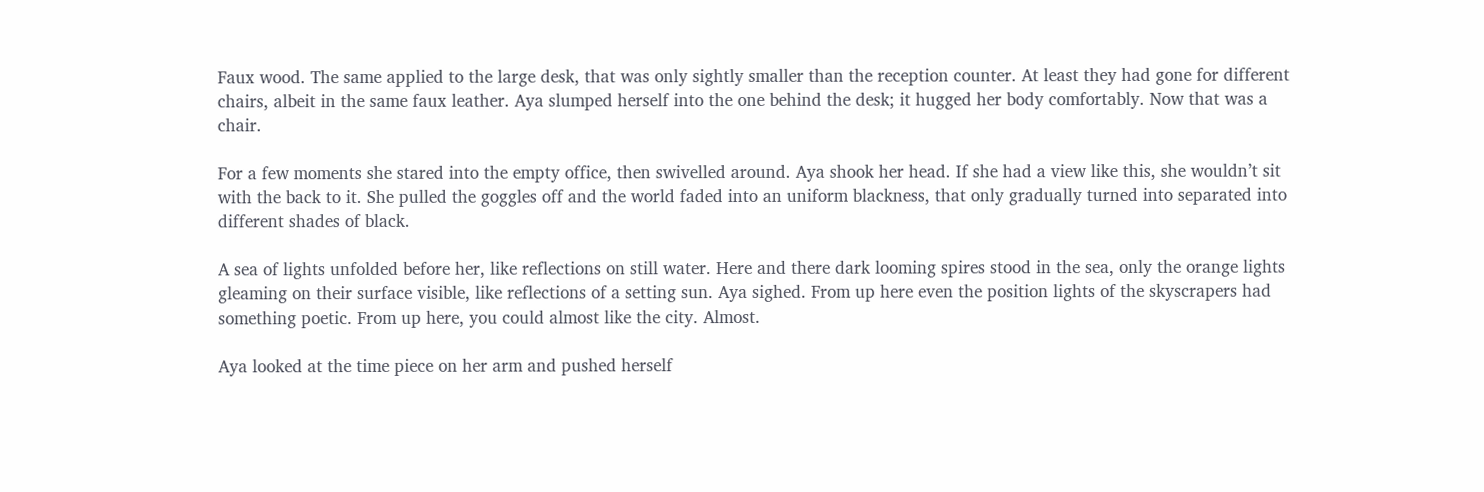Faux wood. The same applied to the large desk, that was only sightly smaller than the reception counter. At least they had gone for different chairs, albeit in the same faux leather. Aya slumped herself into the one behind the desk; it hugged her body comfortably. Now that was a chair.

For a few moments she stared into the empty office, then swivelled around. Aya shook her head. If she had a view like this, she wouldn’t sit with the back to it. She pulled the goggles off and the world faded into an uniform blackness, that only gradually turned into separated into different shades of black.

A sea of lights unfolded before her, like reflections on still water. Here and there dark looming spires stood in the sea, only the orange lights gleaming on their surface visible, like reflections of a setting sun. Aya sighed. From up here even the position lights of the skyscrapers had something poetic. From up here, you could almost like the city. Almost.

Aya looked at the time piece on her arm and pushed herself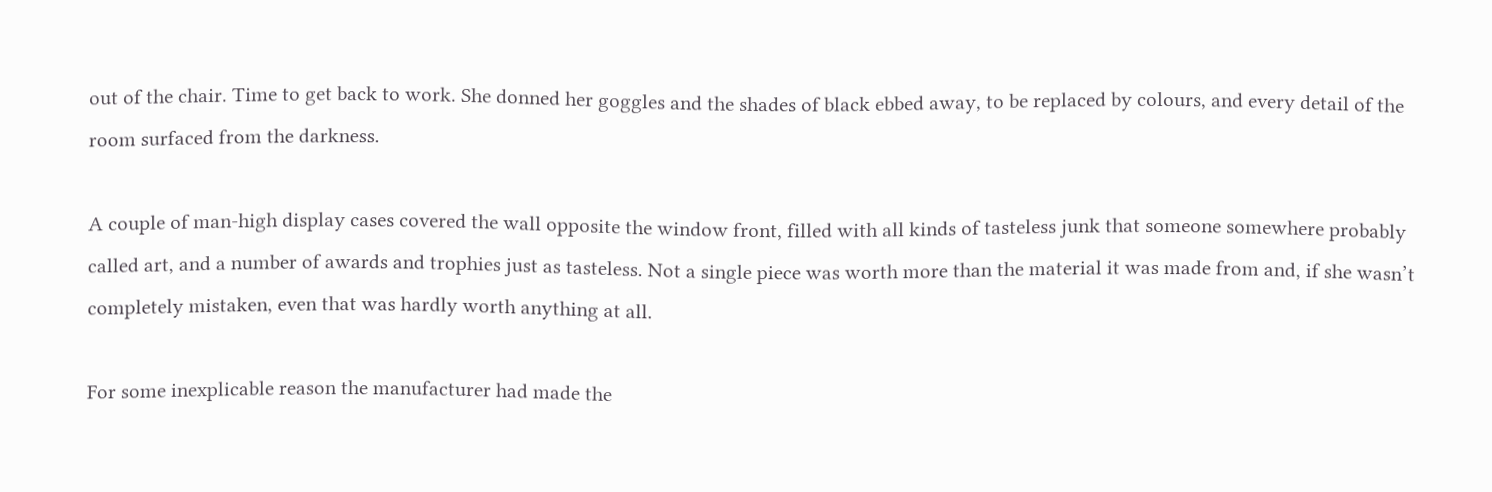out of the chair. Time to get back to work. She donned her goggles and the shades of black ebbed away, to be replaced by colours, and every detail of the room surfaced from the darkness.

A couple of man-high display cases covered the wall opposite the window front, filled with all kinds of tasteless junk that someone somewhere probably called art, and a number of awards and trophies just as tasteless. Not a single piece was worth more than the material it was made from and, if she wasn’t completely mistaken, even that was hardly worth anything at all.

For some inexplicable reason the manufacturer had made the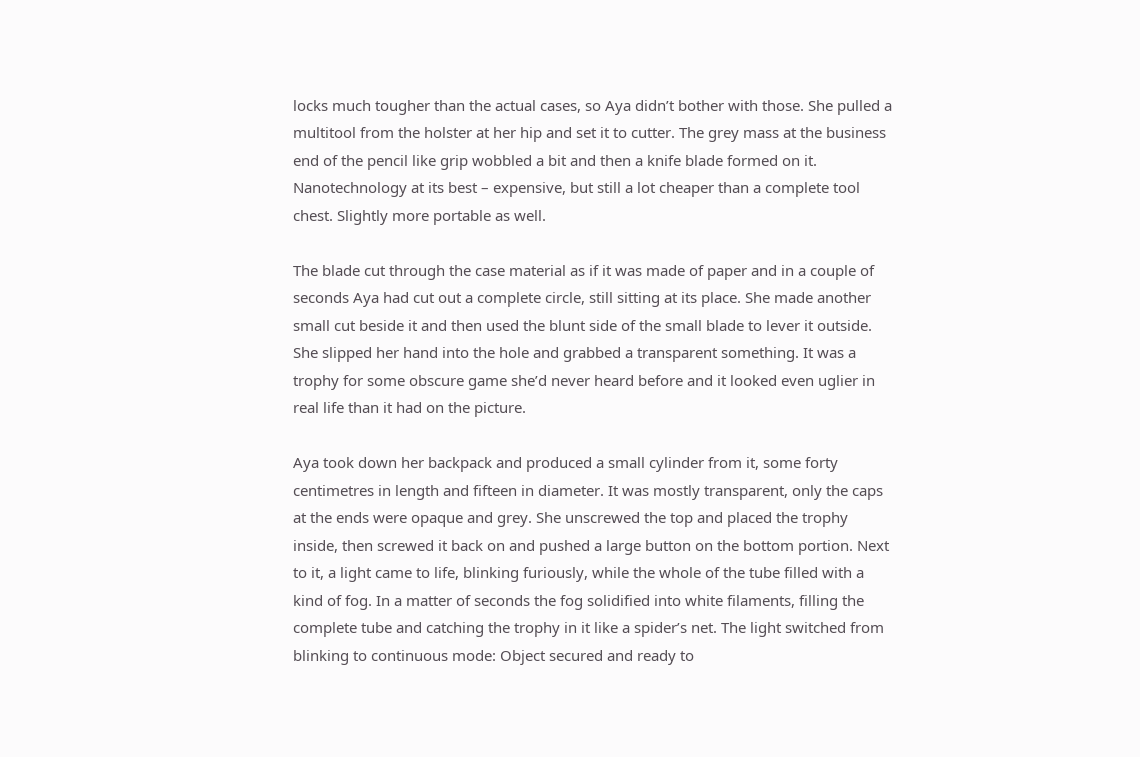locks much tougher than the actual cases, so Aya didn’t bother with those. She pulled a multitool from the holster at her hip and set it to cutter. The grey mass at the business end of the pencil like grip wobbled a bit and then a knife blade formed on it. Nanotechnology at its best – expensive, but still a lot cheaper than a complete tool chest. Slightly more portable as well.

The blade cut through the case material as if it was made of paper and in a couple of seconds Aya had cut out a complete circle, still sitting at its place. She made another small cut beside it and then used the blunt side of the small blade to lever it outside. She slipped her hand into the hole and grabbed a transparent something. It was a trophy for some obscure game she’d never heard before and it looked even uglier in real life than it had on the picture.

Aya took down her backpack and produced a small cylinder from it, some forty centimetres in length and fifteen in diameter. It was mostly transparent, only the caps at the ends were opaque and grey. She unscrewed the top and placed the trophy inside, then screwed it back on and pushed a large button on the bottom portion. Next to it, a light came to life, blinking furiously, while the whole of the tube filled with a kind of fog. In a matter of seconds the fog solidified into white filaments, filling the complete tube and catching the trophy in it like a spider’s net. The light switched from blinking to continuous mode: Object secured and ready to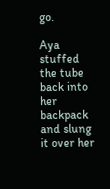go.

Aya stuffed the tube back into her backpack and slung it over her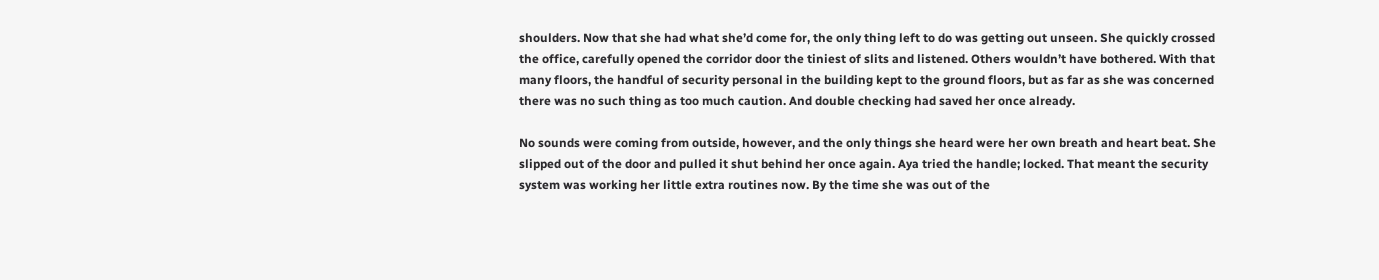shoulders. Now that she had what she’d come for, the only thing left to do was getting out unseen. She quickly crossed the office, carefully opened the corridor door the tiniest of slits and listened. Others wouldn’t have bothered. With that many floors, the handful of security personal in the building kept to the ground floors, but as far as she was concerned there was no such thing as too much caution. And double checking had saved her once already.

No sounds were coming from outside, however, and the only things she heard were her own breath and heart beat. She slipped out of the door and pulled it shut behind her once again. Aya tried the handle; locked. That meant the security system was working her little extra routines now. By the time she was out of the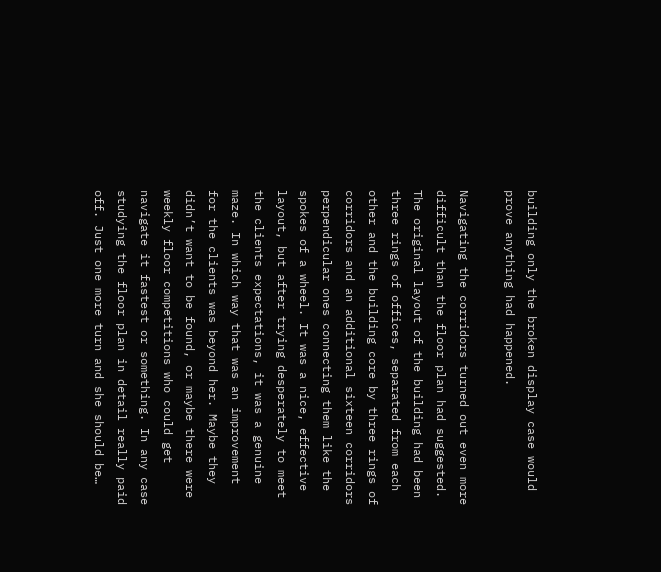building only the broken display case would prove anything had happened.

Navigating the corridors turned out even more difficult than the floor plan had suggested. The original layout of the building had been three rings of offices, separated from each other and the building core by three rings of corridors and an additional sixteen corridors perpendicular ones connecting them like the spokes of a wheel. It was a nice, effective layout, but after trying desperately to meet the clients expectations, it was a genuine maze. In which way that was an improvement for the clients was beyond her. Maybe they didn’t want to be found, or maybe there were weekly floor competitions who could get navigate it fastest or something. In any case studying the floor plan in detail really paid off. Just one more turn and she should be…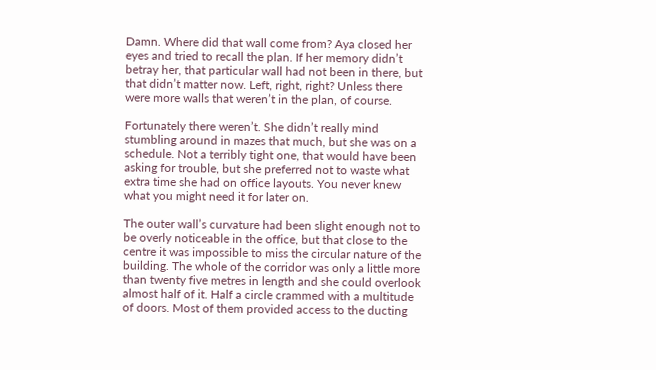Damn. Where did that wall come from? Aya closed her eyes and tried to recall the plan. If her memory didn’t betray her, that particular wall had not been in there, but that didn’t matter now. Left, right, right? Unless there were more walls that weren’t in the plan, of course.

Fortunately there weren’t. She didn’t really mind stumbling around in mazes that much, but she was on a schedule. Not a terribly tight one, that would have been asking for trouble, but she preferred not to waste what extra time she had on office layouts. You never knew what you might need it for later on.

The outer wall’s curvature had been slight enough not to be overly noticeable in the office, but that close to the centre it was impossible to miss the circular nature of the building. The whole of the corridor was only a little more than twenty five metres in length and she could overlook almost half of it. Half a circle crammed with a multitude of doors. Most of them provided access to the ducting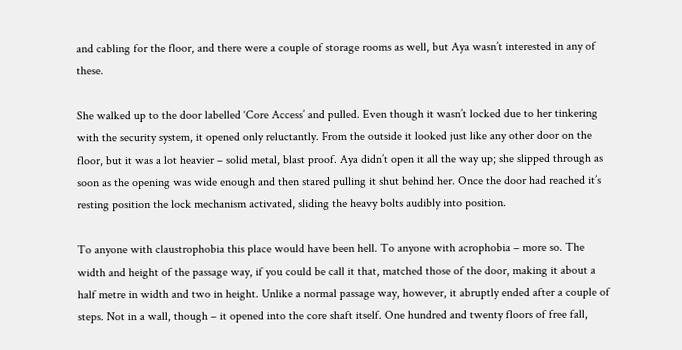and cabling for the floor, and there were a couple of storage rooms as well, but Aya wasn’t interested in any of these.

She walked up to the door labelled ‘Core Access’ and pulled. Even though it wasn’t locked due to her tinkering with the security system, it opened only reluctantly. From the outside it looked just like any other door on the floor, but it was a lot heavier – solid metal, blast proof. Aya didn’t open it all the way up; she slipped through as soon as the opening was wide enough and then stared pulling it shut behind her. Once the door had reached it’s resting position the lock mechanism activated, sliding the heavy bolts audibly into position.

To anyone with claustrophobia this place would have been hell. To anyone with acrophobia – more so. The width and height of the passage way, if you could be call it that, matched those of the door, making it about a half metre in width and two in height. Unlike a normal passage way, however, it abruptly ended after a couple of steps. Not in a wall, though – it opened into the core shaft itself. One hundred and twenty floors of free fall,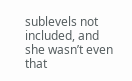sublevels not included, and she wasn’t even that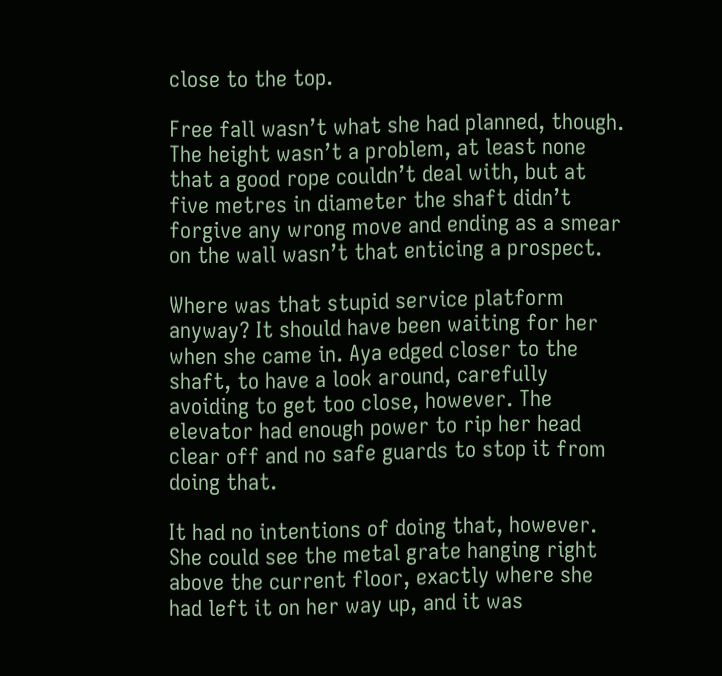close to the top.

Free fall wasn’t what she had planned, though. The height wasn’t a problem, at least none that a good rope couldn’t deal with, but at five metres in diameter the shaft didn’t forgive any wrong move and ending as a smear on the wall wasn’t that enticing a prospect.

Where was that stupid service platform anyway? It should have been waiting for her when she came in. Aya edged closer to the shaft, to have a look around, carefully avoiding to get too close, however. The elevator had enough power to rip her head clear off and no safe guards to stop it from doing that.

It had no intentions of doing that, however. She could see the metal grate hanging right above the current floor, exactly where she had left it on her way up, and it was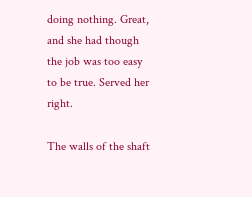doing nothing. Great, and she had though the job was too easy to be true. Served her right.

The walls of the shaft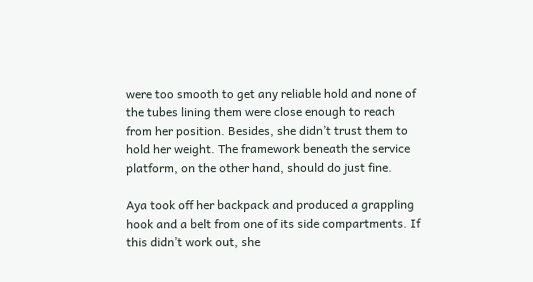were too smooth to get any reliable hold and none of the tubes lining them were close enough to reach from her position. Besides, she didn’t trust them to hold her weight. The framework beneath the service platform, on the other hand, should do just fine.

Aya took off her backpack and produced a grappling hook and a belt from one of its side compartments. If this didn’t work out, she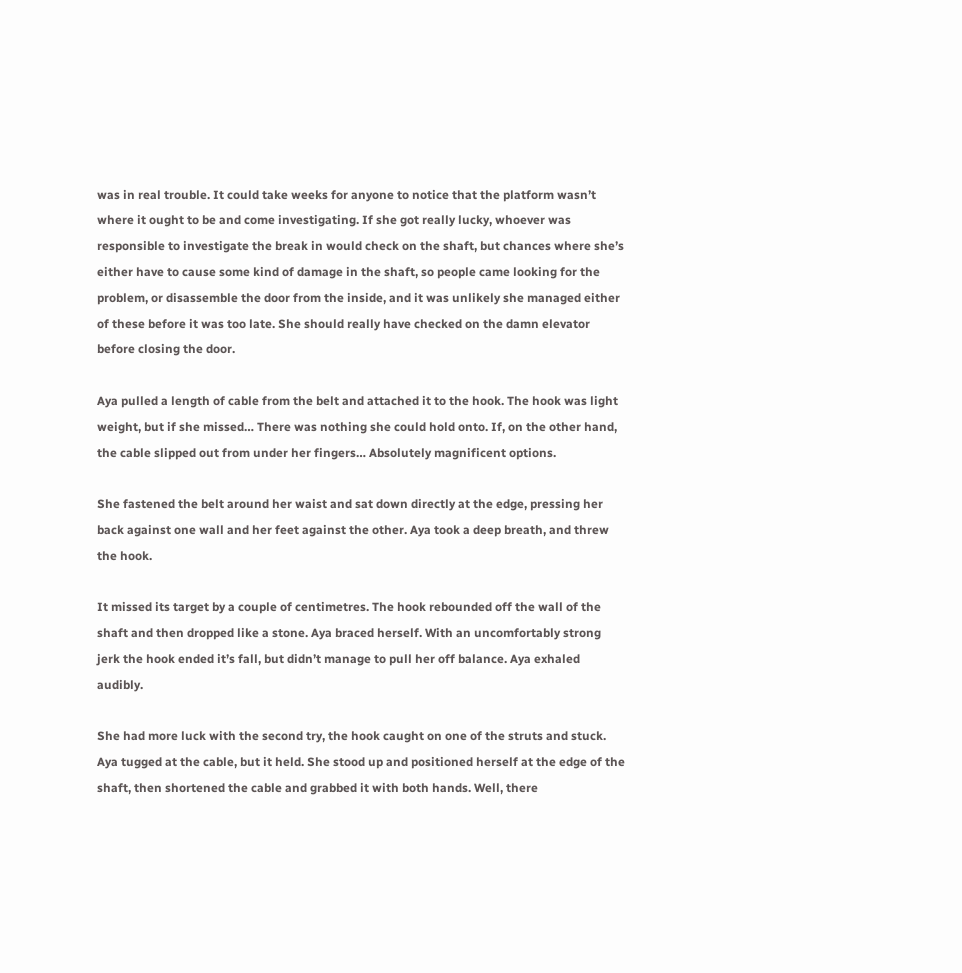was in real trouble. It could take weeks for anyone to notice that the platform wasn’t where it ought to be and come investigating. If she got really lucky, whoever was responsible to investigate the break in would check on the shaft, but chances where she’s either have to cause some kind of damage in the shaft, so people came looking for the problem, or disassemble the door from the inside, and it was unlikely she managed either of these before it was too late. She should really have checked on the damn elevator before closing the door.

Aya pulled a length of cable from the belt and attached it to the hook. The hook was light weight, but if she missed… There was nothing she could hold onto. If, on the other hand, the cable slipped out from under her fingers… Absolutely magnificent options.

She fastened the belt around her waist and sat down directly at the edge, pressing her back against one wall and her feet against the other. Aya took a deep breath, and threw the hook.

It missed its target by a couple of centimetres. The hook rebounded off the wall of the shaft and then dropped like a stone. Aya braced herself. With an uncomfortably strong jerk the hook ended it’s fall, but didn’t manage to pull her off balance. Aya exhaled audibly.

She had more luck with the second try, the hook caught on one of the struts and stuck. Aya tugged at the cable, but it held. She stood up and positioned herself at the edge of the shaft, then shortened the cable and grabbed it with both hands. Well, there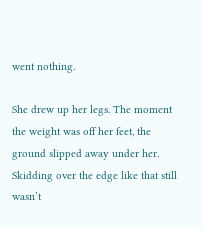went nothing.

She drew up her legs. The moment the weight was off her feet, the ground slipped away under her. Skidding over the edge like that still wasn’t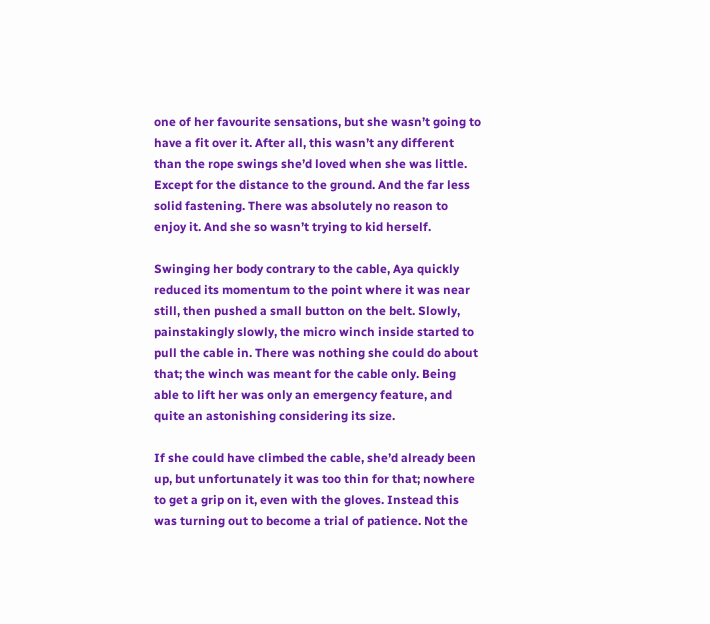one of her favourite sensations, but she wasn’t going to have a fit over it. After all, this wasn’t any different than the rope swings she’d loved when she was little. Except for the distance to the ground. And the far less solid fastening. There was absolutely no reason to enjoy it. And she so wasn’t trying to kid herself.

Swinging her body contrary to the cable, Aya quickly reduced its momentum to the point where it was near still, then pushed a small button on the belt. Slowly, painstakingly slowly, the micro winch inside started to pull the cable in. There was nothing she could do about that; the winch was meant for the cable only. Being able to lift her was only an emergency feature, and quite an astonishing considering its size.

If she could have climbed the cable, she’d already been up, but unfortunately it was too thin for that; nowhere to get a grip on it, even with the gloves. Instead this was turning out to become a trial of patience. Not the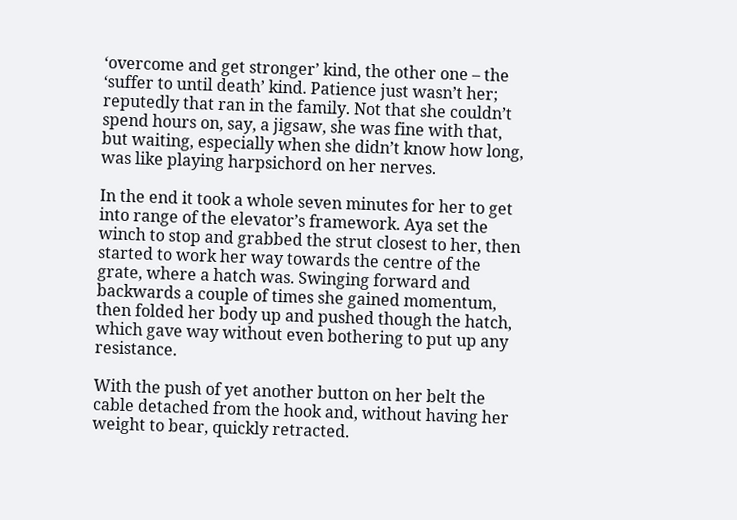‘overcome and get stronger’ kind, the other one – the ‘suffer to until death’ kind. Patience just wasn’t her; reputedly that ran in the family. Not that she couldn’t spend hours on, say, a jigsaw, she was fine with that, but waiting, especially when she didn’t know how long, was like playing harpsichord on her nerves.

In the end it took a whole seven minutes for her to get into range of the elevator’s framework. Aya set the winch to stop and grabbed the strut closest to her, then started to work her way towards the centre of the grate, where a hatch was. Swinging forward and backwards a couple of times she gained momentum, then folded her body up and pushed though the hatch, which gave way without even bothering to put up any resistance.

With the push of yet another button on her belt the cable detached from the hook and, without having her weight to bear, quickly retracted.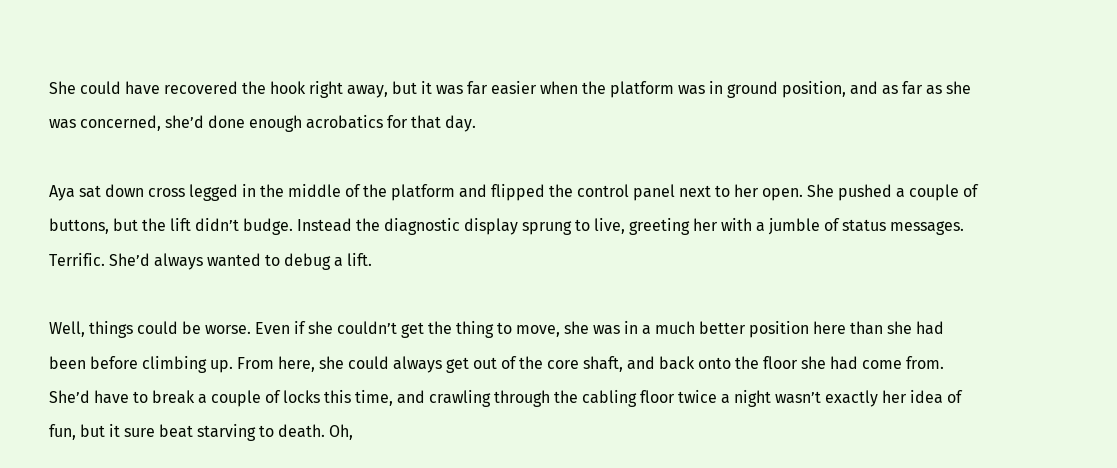She could have recovered the hook right away, but it was far easier when the platform was in ground position, and as far as she was concerned, she’d done enough acrobatics for that day.

Aya sat down cross legged in the middle of the platform and flipped the control panel next to her open. She pushed a couple of buttons, but the lift didn’t budge. Instead the diagnostic display sprung to live, greeting her with a jumble of status messages. Terrific. She’d always wanted to debug a lift.

Well, things could be worse. Even if she couldn’t get the thing to move, she was in a much better position here than she had been before climbing up. From here, she could always get out of the core shaft, and back onto the floor she had come from. She’d have to break a couple of locks this time, and crawling through the cabling floor twice a night wasn’t exactly her idea of fun, but it sure beat starving to death. Oh,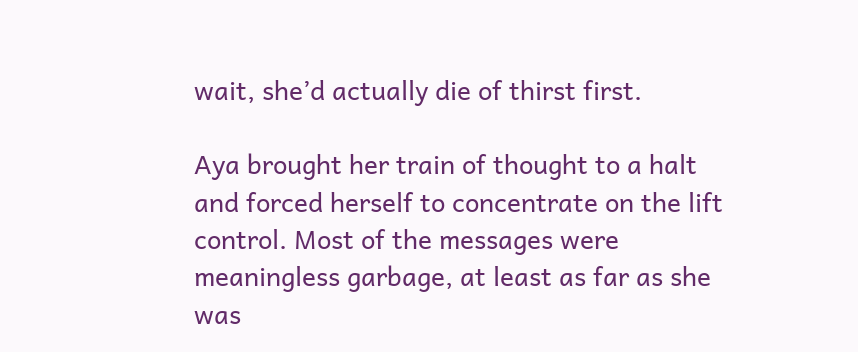wait, she’d actually die of thirst first.

Aya brought her train of thought to a halt and forced herself to concentrate on the lift control. Most of the messages were meaningless garbage, at least as far as she was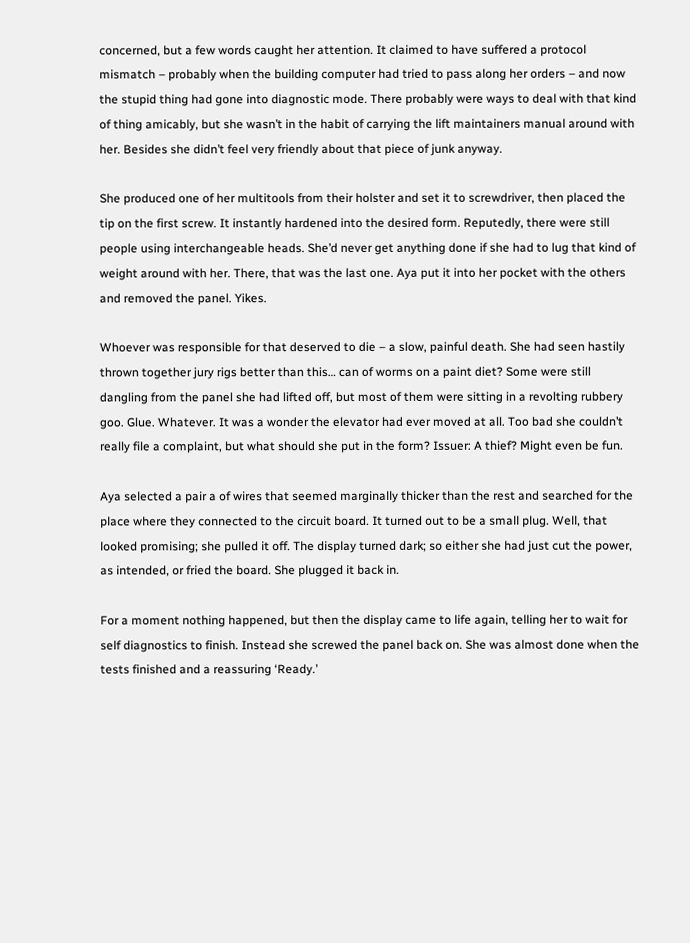concerned, but a few words caught her attention. It claimed to have suffered a protocol mismatch – probably when the building computer had tried to pass along her orders – and now the stupid thing had gone into diagnostic mode. There probably were ways to deal with that kind of thing amicably, but she wasn’t in the habit of carrying the lift maintainers manual around with her. Besides she didn’t feel very friendly about that piece of junk anyway.

She produced one of her multitools from their holster and set it to screwdriver, then placed the tip on the first screw. It instantly hardened into the desired form. Reputedly, there were still people using interchangeable heads. She’d never get anything done if she had to lug that kind of weight around with her. There, that was the last one. Aya put it into her pocket with the others and removed the panel. Yikes.

Whoever was responsible for that deserved to die – a slow, painful death. She had seen hastily thrown together jury rigs better than this… can of worms on a paint diet? Some were still dangling from the panel she had lifted off, but most of them were sitting in a revolting rubbery goo. Glue. Whatever. It was a wonder the elevator had ever moved at all. Too bad she couldn’t really file a complaint, but what should she put in the form? Issuer: A thief? Might even be fun.

Aya selected a pair a of wires that seemed marginally thicker than the rest and searched for the place where they connected to the circuit board. It turned out to be a small plug. Well, that looked promising; she pulled it off. The display turned dark; so either she had just cut the power, as intended, or fried the board. She plugged it back in.

For a moment nothing happened, but then the display came to life again, telling her to wait for self diagnostics to finish. Instead she screwed the panel back on. She was almost done when the tests finished and a reassuring ‘Ready.’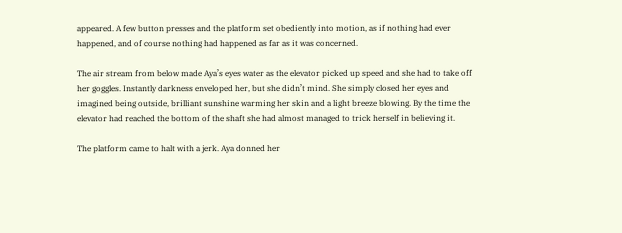appeared. A few button presses and the platform set obediently into motion, as if nothing had ever happened, and of course nothing had happened as far as it was concerned.

The air stream from below made Aya’s eyes water as the elevator picked up speed and she had to take off her goggles. Instantly darkness enveloped her, but she didn’t mind. She simply closed her eyes and imagined being outside, brilliant sunshine warming her skin and a light breeze blowing. By the time the elevator had reached the bottom of the shaft she had almost managed to trick herself in believing it.

The platform came to halt with a jerk. Aya donned her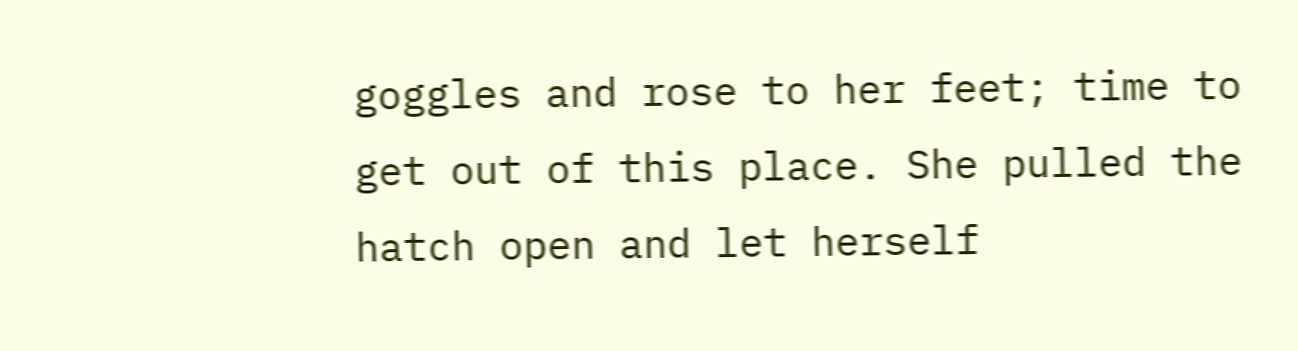goggles and rose to her feet; time to get out of this place. She pulled the hatch open and let herself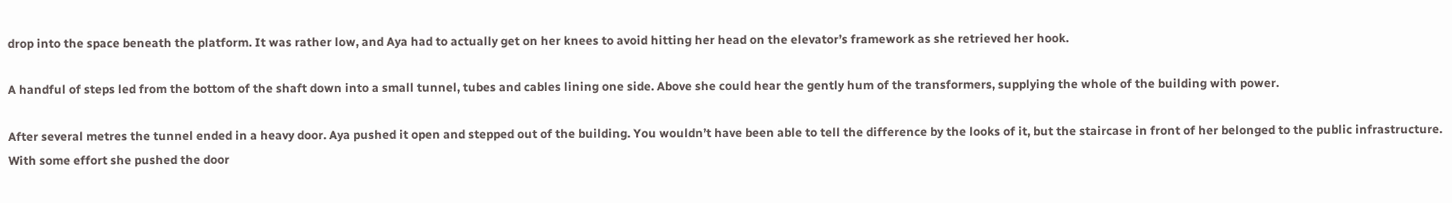drop into the space beneath the platform. It was rather low, and Aya had to actually get on her knees to avoid hitting her head on the elevator’s framework as she retrieved her hook.

A handful of steps led from the bottom of the shaft down into a small tunnel, tubes and cables lining one side. Above she could hear the gently hum of the transformers, supplying the whole of the building with power.

After several metres the tunnel ended in a heavy door. Aya pushed it open and stepped out of the building. You wouldn’t have been able to tell the difference by the looks of it, but the staircase in front of her belonged to the public infrastructure. With some effort she pushed the door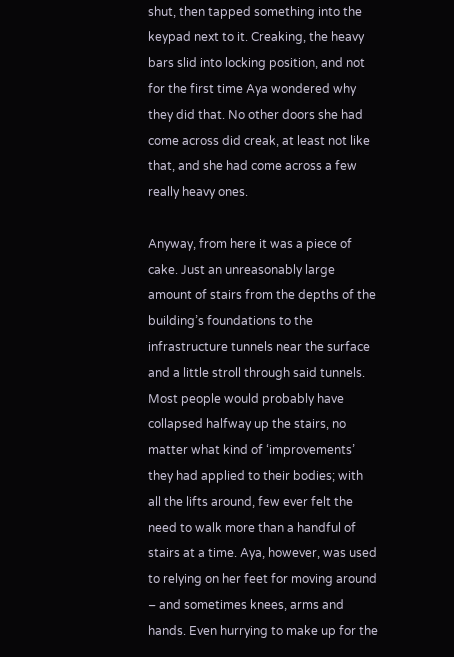shut, then tapped something into the keypad next to it. Creaking, the heavy bars slid into locking position, and not for the first time Aya wondered why they did that. No other doors she had come across did creak, at least not like that, and she had come across a few really heavy ones.

Anyway, from here it was a piece of cake. Just an unreasonably large amount of stairs from the depths of the building’s foundations to the infrastructure tunnels near the surface and a little stroll through said tunnels. Most people would probably have collapsed halfway up the stairs, no matter what kind of ‘improvements’ they had applied to their bodies; with all the lifts around, few ever felt the need to walk more than a handful of stairs at a time. Aya, however, was used to relying on her feet for moving around – and sometimes knees, arms and hands. Even hurrying to make up for the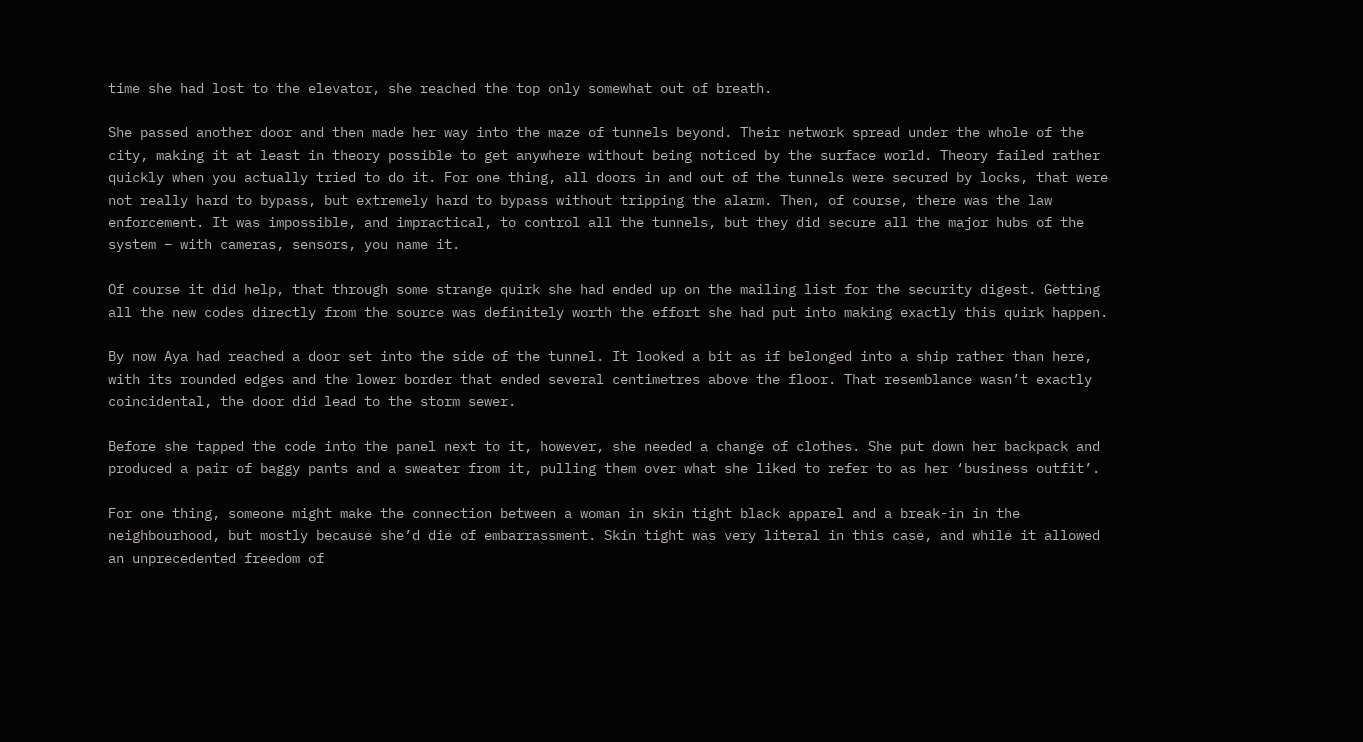time she had lost to the elevator, she reached the top only somewhat out of breath.

She passed another door and then made her way into the maze of tunnels beyond. Their network spread under the whole of the city, making it at least in theory possible to get anywhere without being noticed by the surface world. Theory failed rather quickly when you actually tried to do it. For one thing, all doors in and out of the tunnels were secured by locks, that were not really hard to bypass, but extremely hard to bypass without tripping the alarm. Then, of course, there was the law enforcement. It was impossible, and impractical, to control all the tunnels, but they did secure all the major hubs of the system – with cameras, sensors, you name it.

Of course it did help, that through some strange quirk she had ended up on the mailing list for the security digest. Getting all the new codes directly from the source was definitely worth the effort she had put into making exactly this quirk happen.

By now Aya had reached a door set into the side of the tunnel. It looked a bit as if belonged into a ship rather than here, with its rounded edges and the lower border that ended several centimetres above the floor. That resemblance wasn’t exactly coincidental, the door did lead to the storm sewer.

Before she tapped the code into the panel next to it, however, she needed a change of clothes. She put down her backpack and produced a pair of baggy pants and a sweater from it, pulling them over what she liked to refer to as her ‘business outfit’.

For one thing, someone might make the connection between a woman in skin tight black apparel and a break-in in the neighbourhood, but mostly because she’d die of embarrassment. Skin tight was very literal in this case, and while it allowed an unprecedented freedom of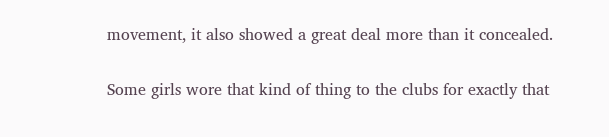movement, it also showed a great deal more than it concealed.

Some girls wore that kind of thing to the clubs for exactly that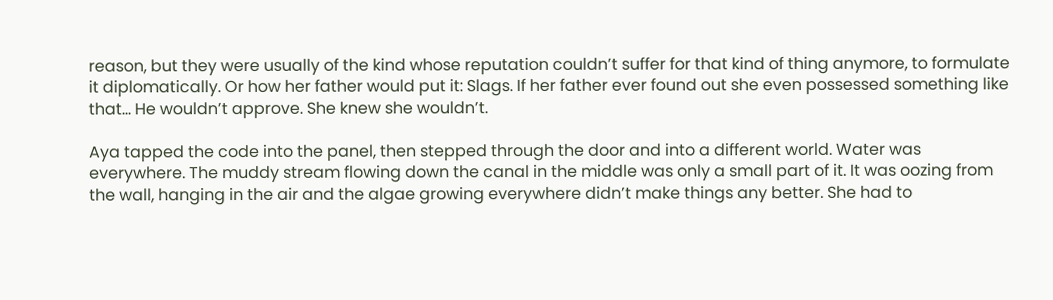reason, but they were usually of the kind whose reputation couldn’t suffer for that kind of thing anymore, to formulate it diplomatically. Or how her father would put it: Slags. If her father ever found out she even possessed something like that… He wouldn’t approve. She knew she wouldn’t.

Aya tapped the code into the panel, then stepped through the door and into a different world. Water was everywhere. The muddy stream flowing down the canal in the middle was only a small part of it. It was oozing from the wall, hanging in the air and the algae growing everywhere didn’t make things any better. She had to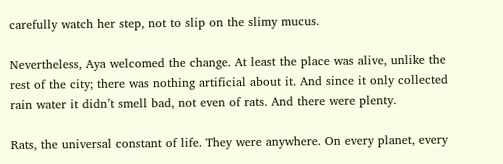carefully watch her step, not to slip on the slimy mucus.

Nevertheless, Aya welcomed the change. At least the place was alive, unlike the rest of the city; there was nothing artificial about it. And since it only collected rain water it didn’t smell bad, not even of rats. And there were plenty.

Rats, the universal constant of life. They were anywhere. On every planet, every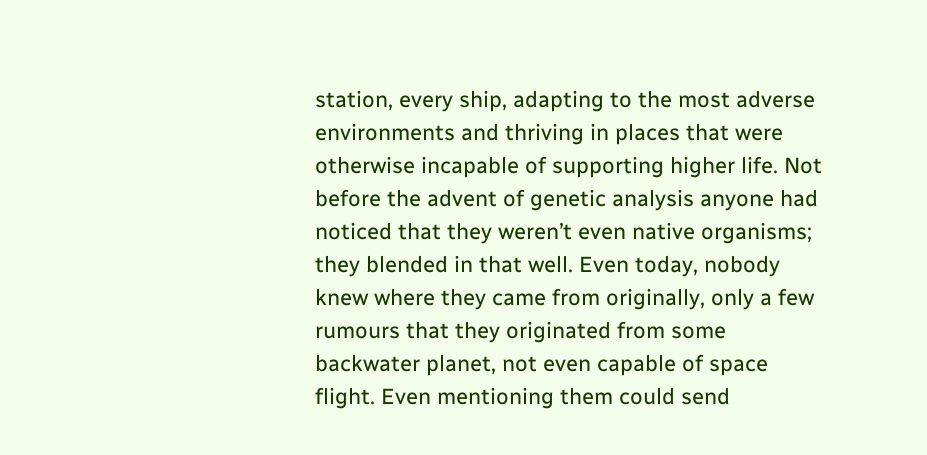station, every ship, adapting to the most adverse environments and thriving in places that were otherwise incapable of supporting higher life. Not before the advent of genetic analysis anyone had noticed that they weren’t even native organisms; they blended in that well. Even today, nobody knew where they came from originally, only a few rumours that they originated from some backwater planet, not even capable of space flight. Even mentioning them could send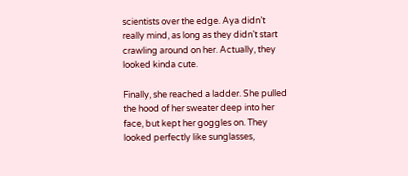scientists over the edge. Aya didn’t really mind, as long as they didn’t start crawling around on her. Actually, they looked kinda cute.

Finally, she reached a ladder. She pulled the hood of her sweater deep into her face, but kept her goggles on. They looked perfectly like sunglasses,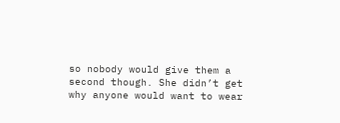so nobody would give them a second though. She didn’t get why anyone would want to wear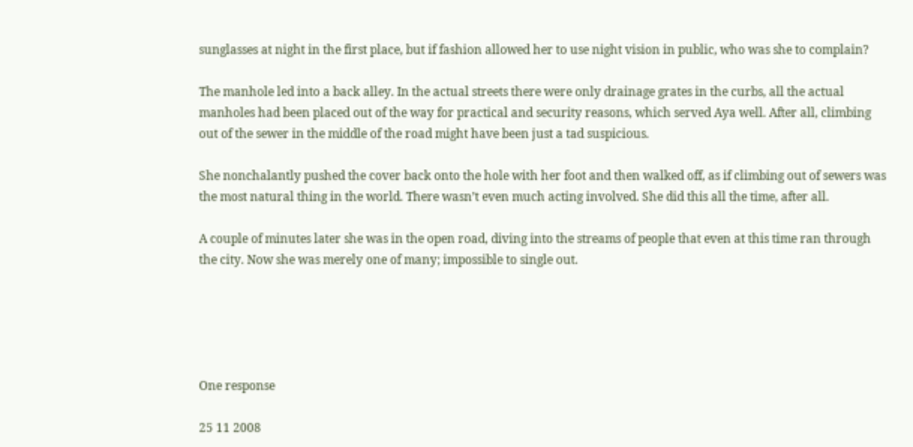sunglasses at night in the first place, but if fashion allowed her to use night vision in public, who was she to complain?

The manhole led into a back alley. In the actual streets there were only drainage grates in the curbs, all the actual manholes had been placed out of the way for practical and security reasons, which served Aya well. After all, climbing out of the sewer in the middle of the road might have been just a tad suspicious.

She nonchalantly pushed the cover back onto the hole with her foot and then walked off, as if climbing out of sewers was the most natural thing in the world. There wasn’t even much acting involved. She did this all the time, after all.

A couple of minutes later she was in the open road, diving into the streams of people that even at this time ran through the city. Now she was merely one of many; impossible to single out.





One response

25 11 2008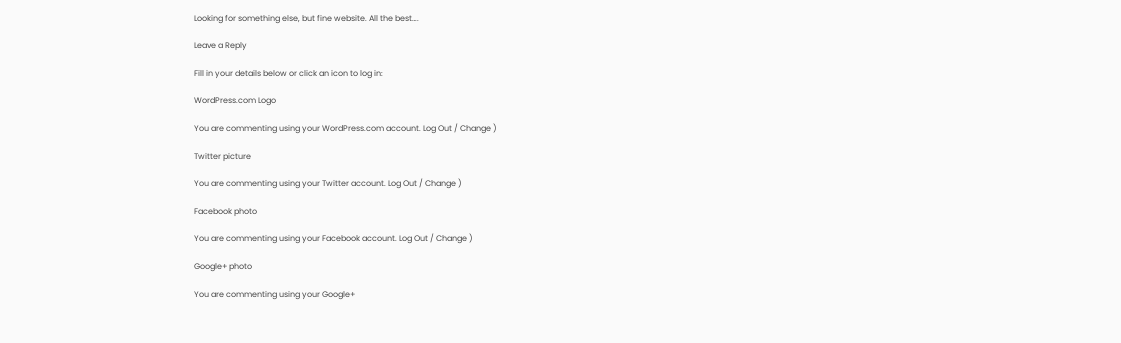Looking for something else, but fine website. All the best….

Leave a Reply

Fill in your details below or click an icon to log in:

WordPress.com Logo

You are commenting using your WordPress.com account. Log Out / Change )

Twitter picture

You are commenting using your Twitter account. Log Out / Change )

Facebook photo

You are commenting using your Facebook account. Log Out / Change )

Google+ photo

You are commenting using your Google+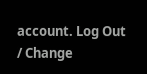account. Log Out / Change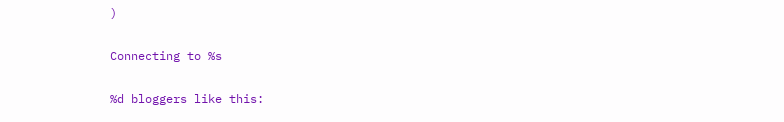)

Connecting to %s

%d bloggers like this: